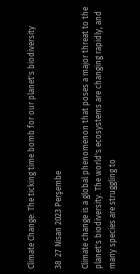Climate Change: The ticking time bomb for our planet's biodiversity

38  27 Nisan 2023 Perşembe

Climate change is a global phenomenon that poses a major threat to the planet's biodiversity. The world's ecosystems are changing rapidly, and many species are struggling to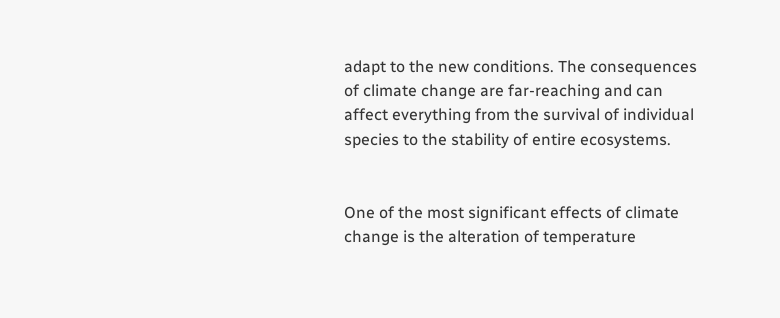adapt to the new conditions. The consequences of climate change are far-reaching and can affect everything from the survival of individual species to the stability of entire ecosystems.


One of the most significant effects of climate change is the alteration of temperature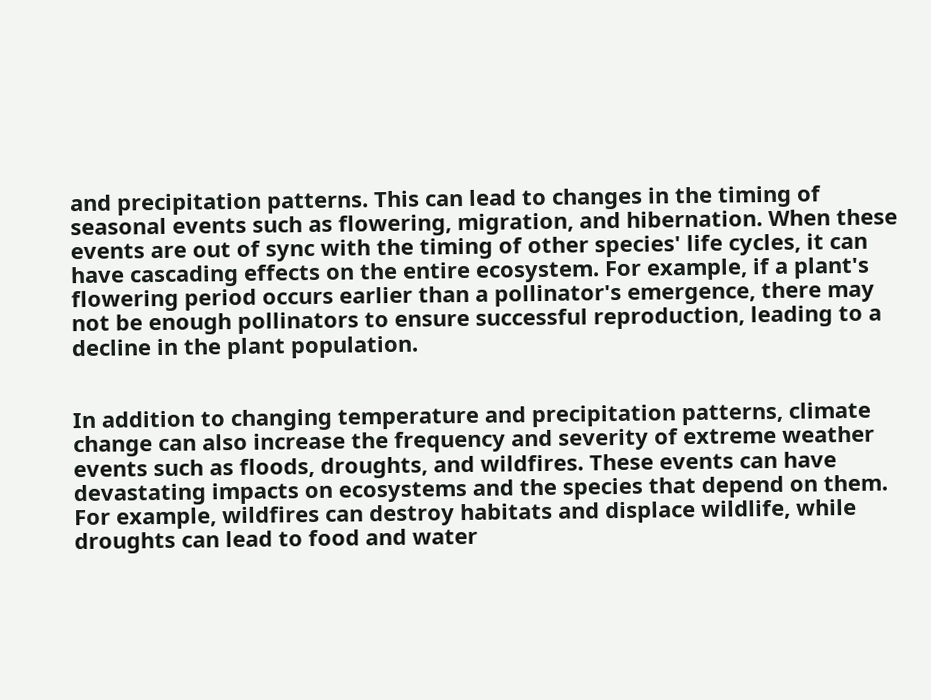and precipitation patterns. This can lead to changes in the timing of seasonal events such as flowering, migration, and hibernation. When these events are out of sync with the timing of other species' life cycles, it can have cascading effects on the entire ecosystem. For example, if a plant's flowering period occurs earlier than a pollinator's emergence, there may not be enough pollinators to ensure successful reproduction, leading to a decline in the plant population.


In addition to changing temperature and precipitation patterns, climate change can also increase the frequency and severity of extreme weather events such as floods, droughts, and wildfires. These events can have devastating impacts on ecosystems and the species that depend on them. For example, wildfires can destroy habitats and displace wildlife, while droughts can lead to food and water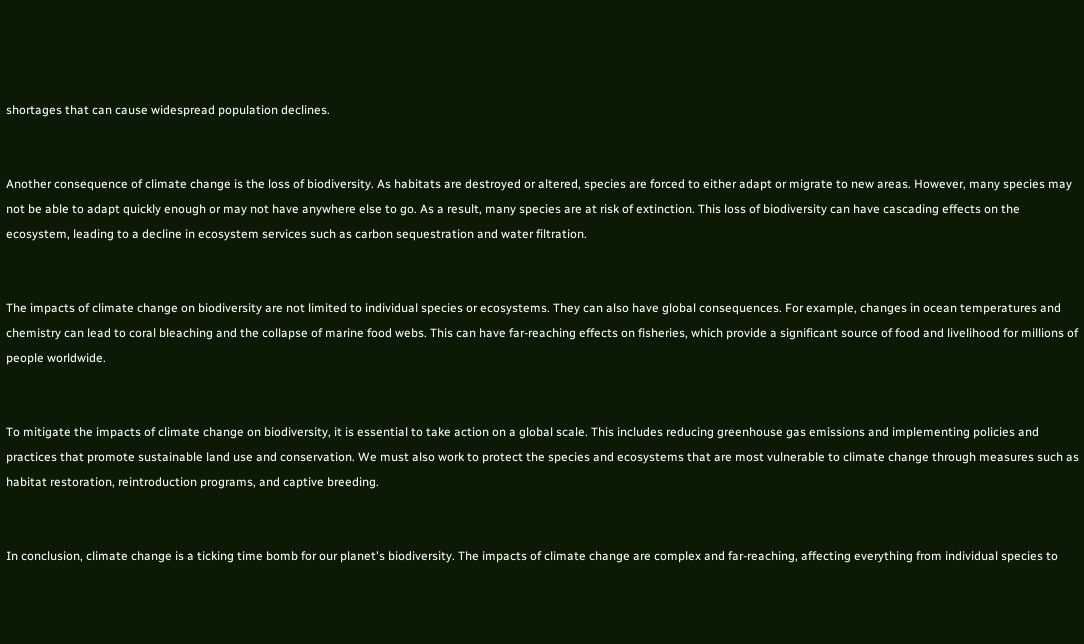shortages that can cause widespread population declines.


Another consequence of climate change is the loss of biodiversity. As habitats are destroyed or altered, species are forced to either adapt or migrate to new areas. However, many species may not be able to adapt quickly enough or may not have anywhere else to go. As a result, many species are at risk of extinction. This loss of biodiversity can have cascading effects on the ecosystem, leading to a decline in ecosystem services such as carbon sequestration and water filtration.


The impacts of climate change on biodiversity are not limited to individual species or ecosystems. They can also have global consequences. For example, changes in ocean temperatures and chemistry can lead to coral bleaching and the collapse of marine food webs. This can have far-reaching effects on fisheries, which provide a significant source of food and livelihood for millions of people worldwide.


To mitigate the impacts of climate change on biodiversity, it is essential to take action on a global scale. This includes reducing greenhouse gas emissions and implementing policies and practices that promote sustainable land use and conservation. We must also work to protect the species and ecosystems that are most vulnerable to climate change through measures such as habitat restoration, reintroduction programs, and captive breeding.


In conclusion, climate change is a ticking time bomb for our planet's biodiversity. The impacts of climate change are complex and far-reaching, affecting everything from individual species to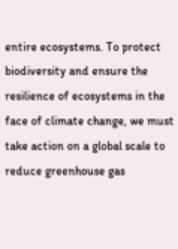entire ecosystems. To protect biodiversity and ensure the resilience of ecosystems in the face of climate change, we must take action on a global scale to reduce greenhouse gas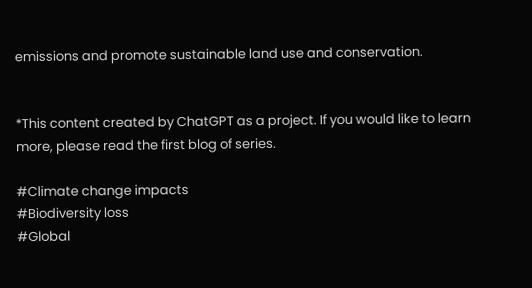emissions and promote sustainable land use and conservation.


*This content created by ChatGPT as a project. If you would like to learn more, please read the first blog of series.

#Climate change impacts
#Biodiversity loss
#Global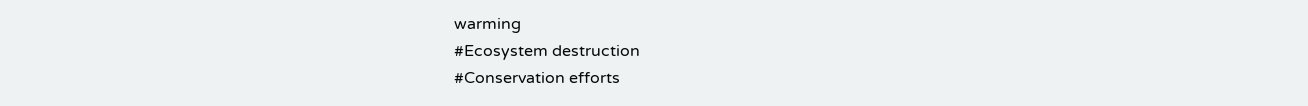warming
#Ecosystem destruction
#Conservation efforts